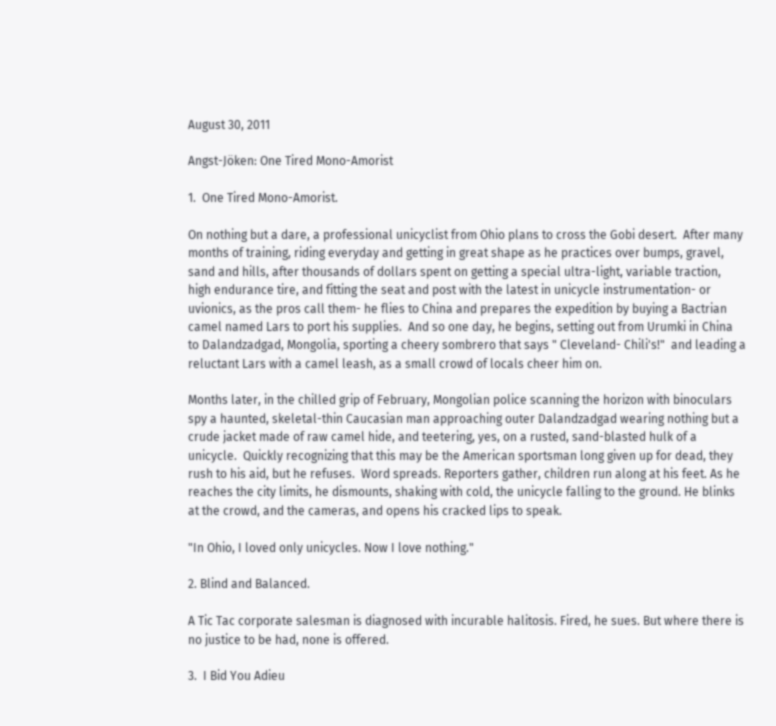August 30, 2011

Angst-Jöken: One Tired Mono-Amorist

1.  One Tired Mono-Amorist.

On nothing but a dare, a professional unicyclist from Ohio plans to cross the Gobi desert.  After many months of training, riding everyday and getting in great shape as he practices over bumps, gravel, sand and hills, after thousands of dollars spent on getting a special ultra-light, variable traction, high endurance tire, and fitting the seat and post with the latest in unicycle instrumentation- or uvionics, as the pros call them- he flies to China and prepares the expedition by buying a Bactrian camel named Lars to port his supplies.  And so one day, he begins, setting out from Urumki in China to Dalandzadgad, Mongolia, sporting a cheery sombrero that says " Cleveland- Chili's!"  and leading a reluctant Lars with a camel leash, as a small crowd of locals cheer him on.

Months later, in the chilled grip of February, Mongolian police scanning the horizon with binoculars spy a haunted, skeletal-thin Caucasian man approaching outer Dalandzadgad wearing nothing but a crude jacket made of raw camel hide, and teetering, yes, on a rusted, sand-blasted hulk of a unicycle.  Quickly recognizing that this may be the American sportsman long given up for dead, they rush to his aid, but he refuses.  Word spreads. Reporters gather, children run along at his feet. As he reaches the city limits, he dismounts, shaking with cold, the unicycle falling to the ground. He blinks at the crowd, and the cameras, and opens his cracked lips to speak.

"In Ohio, I loved only unicycles. Now I love nothing."

2. Blind and Balanced.

A Tic Tac corporate salesman is diagnosed with incurable halitosis. Fired, he sues. But where there is no justice to be had, none is offered.

3.  I Bid You Adieu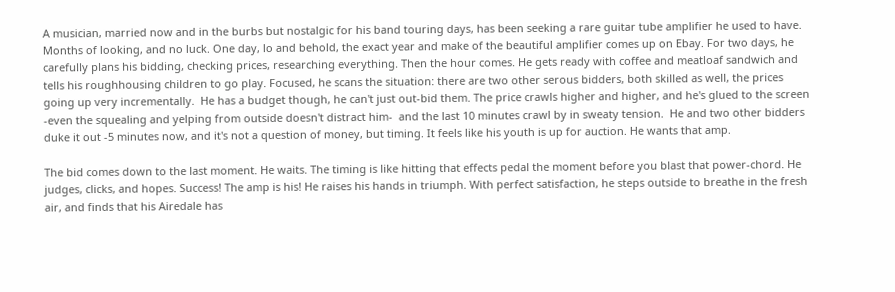A musician, married now and in the burbs but nostalgic for his band touring days, has been seeking a rare guitar tube amplifier he used to have. Months of looking, and no luck. One day, lo and behold, the exact year and make of the beautiful amplifier comes up on Ebay. For two days, he carefully plans his bidding, checking prices, researching everything. Then the hour comes. He gets ready with coffee and meatloaf sandwich and tells his roughhousing children to go play. Focused, he scans the situation: there are two other serous bidders, both skilled as well, the prices going up very incrementally.  He has a budget though, he can't just out-bid them. The price crawls higher and higher, and he's glued to the screen -even the squealing and yelping from outside doesn't distract him-  and the last 10 minutes crawl by in sweaty tension.  He and two other bidders duke it out -5 minutes now, and it's not a question of money, but timing. It feels like his youth is up for auction. He wants that amp.

The bid comes down to the last moment. He waits. The timing is like hitting that effects pedal the moment before you blast that power-chord. He judges, clicks, and hopes. Success! The amp is his! He raises his hands in triumph. With perfect satisfaction, he steps outside to breathe in the fresh air, and finds that his Airedale has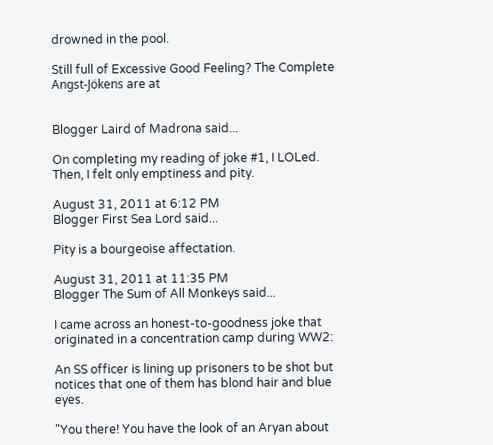drowned in the pool.

Still full of Excessive Good Feeling? The Complete Angst-Jökens are at


Blogger Laird of Madrona said...

On completing my reading of joke #1, I LOLed. Then, I felt only emptiness and pity.

August 31, 2011 at 6:12 PM
Blogger First Sea Lord said...

Pity is a bourgeoise affectation.

August 31, 2011 at 11:35 PM
Blogger The Sum of All Monkeys said...

I came across an honest-to-goodness joke that originated in a concentration camp during WW2:

An SS officer is lining up prisoners to be shot but notices that one of them has blond hair and blue eyes.

"You there! You have the look of an Aryan about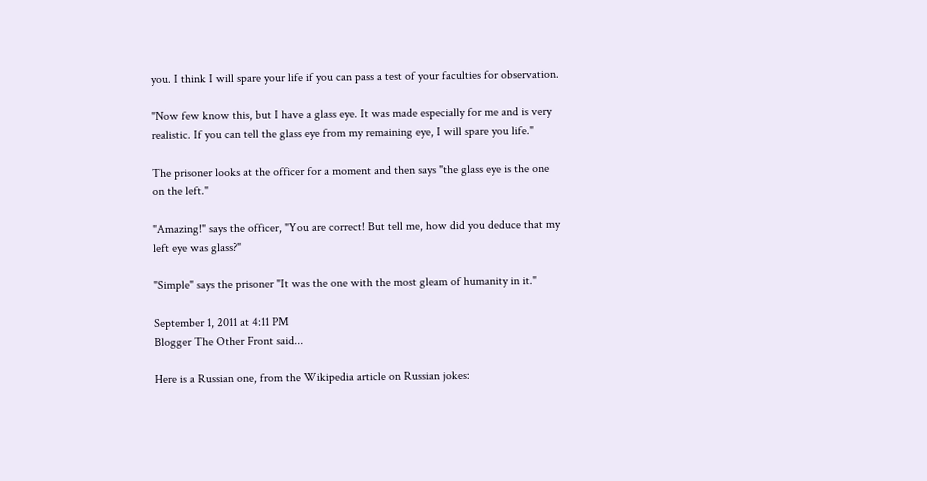you. I think I will spare your life if you can pass a test of your faculties for observation.

"Now few know this, but I have a glass eye. It was made especially for me and is very realistic. If you can tell the glass eye from my remaining eye, I will spare you life."

The prisoner looks at the officer for a moment and then says "the glass eye is the one on the left."

"Amazing!" says the officer, "You are correct! But tell me, how did you deduce that my left eye was glass?"

"Simple" says the prisoner "It was the one with the most gleam of humanity in it."

September 1, 2011 at 4:11 PM
Blogger The Other Front said...

Here is a Russian one, from the Wikipedia article on Russian jokes: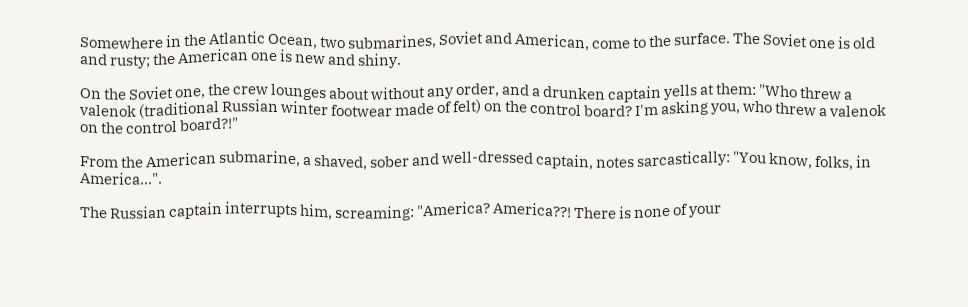Somewhere in the Atlantic Ocean, two submarines, Soviet and American, come to the surface. The Soviet one is old and rusty; the American one is new and shiny.

On the Soviet one, the crew lounges about without any order, and a drunken captain yells at them: "Who threw a valenok (traditional Russian winter footwear made of felt) on the control board? I'm asking you, who threw a valenok on the control board?!"

From the American submarine, a shaved, sober and well-dressed captain, notes sarcastically: "You know, folks, in America...".

The Russian captain interrupts him, screaming: "America? America??! There is none of your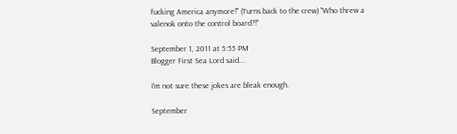fucking America anymore!" (Turns back to the crew) "Who threw a valenok onto the control board?!"

September 1, 2011 at 5:55 PM
Blogger First Sea Lord said...

I'm not sure these jokes are bleak enough.

September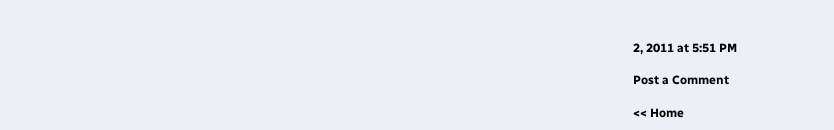2, 2011 at 5:51 PM

Post a Comment

<< Home